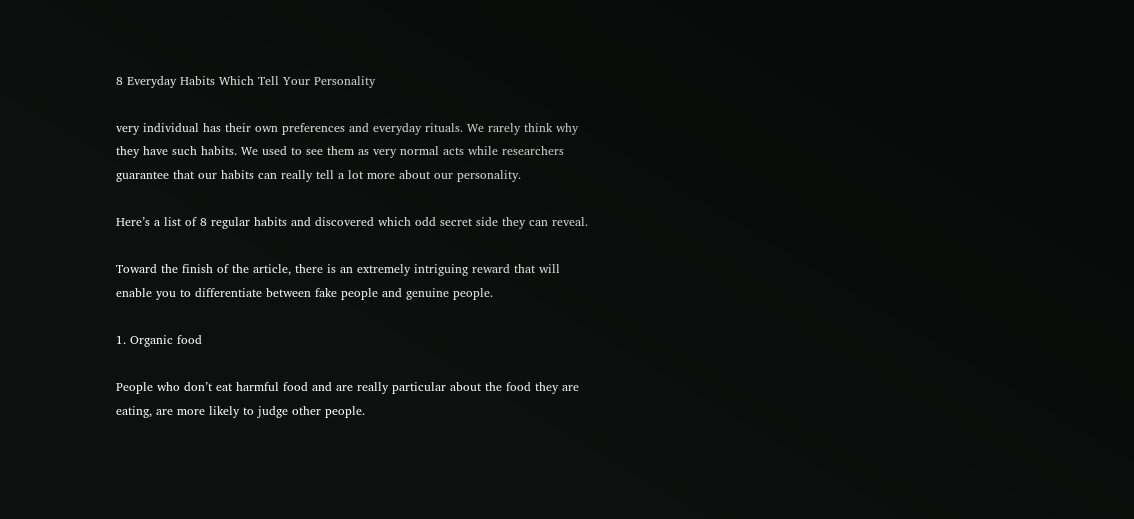8 Everyday Habits Which Tell Your Personality

very individual has their own preferences and everyday rituals. We rarely think why they have such habits. We used to see them as very normal acts while researchers guarantee that our habits can really tell a lot more about our personality.

Here’s a list of 8 regular habits and discovered which odd secret side they can reveal.

Toward the finish of the article, there is an extremely intriguing reward that will enable you to differentiate between fake people and genuine people.

1. Organic food

People who don’t eat harmful food and are really particular about the food they are eating, are more likely to judge other people.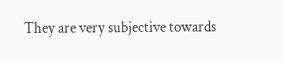They are very subjective towards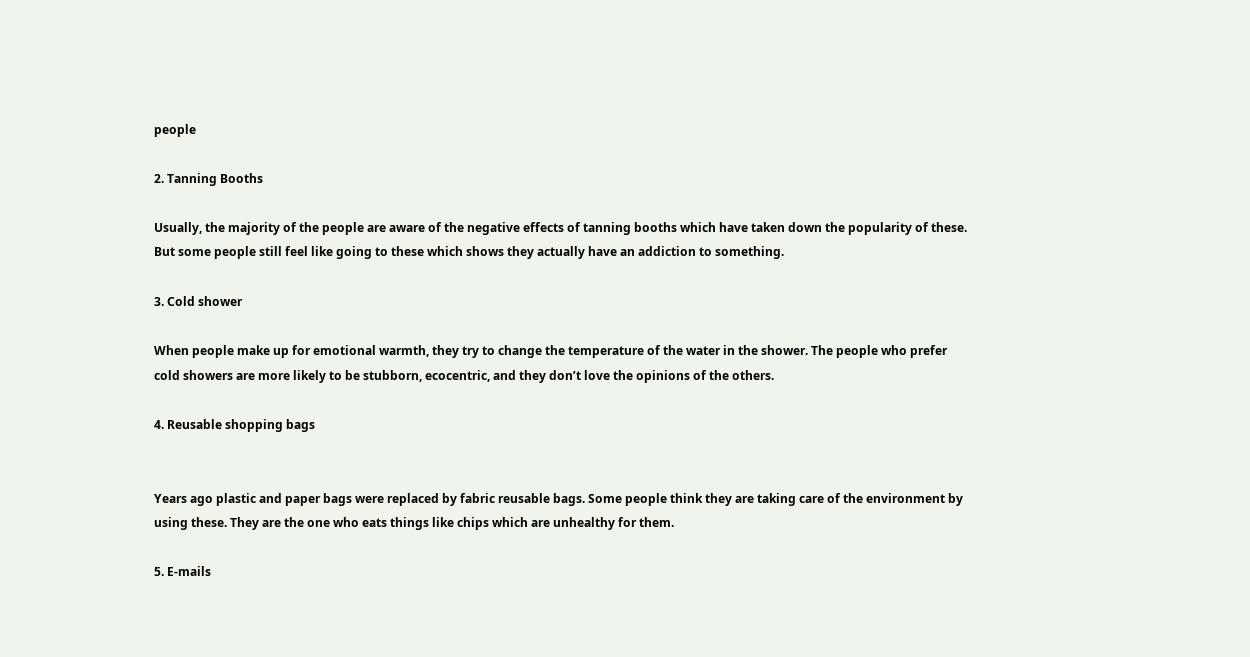people

2. Tanning Booths

Usually, the majority of the people are aware of the negative effects of tanning booths which have taken down the popularity of these. But some people still feel like going to these which shows they actually have an addiction to something.

3. Cold shower

When people make up for emotional warmth, they try to change the temperature of the water in the shower. The people who prefer cold showers are more likely to be stubborn, ecocentric, and they don’t love the opinions of the others.

4. Reusable shopping bags


Years ago plastic and paper bags were replaced by fabric reusable bags. Some people think they are taking care of the environment by using these. They are the one who eats things like chips which are unhealthy for them.

5. E-mails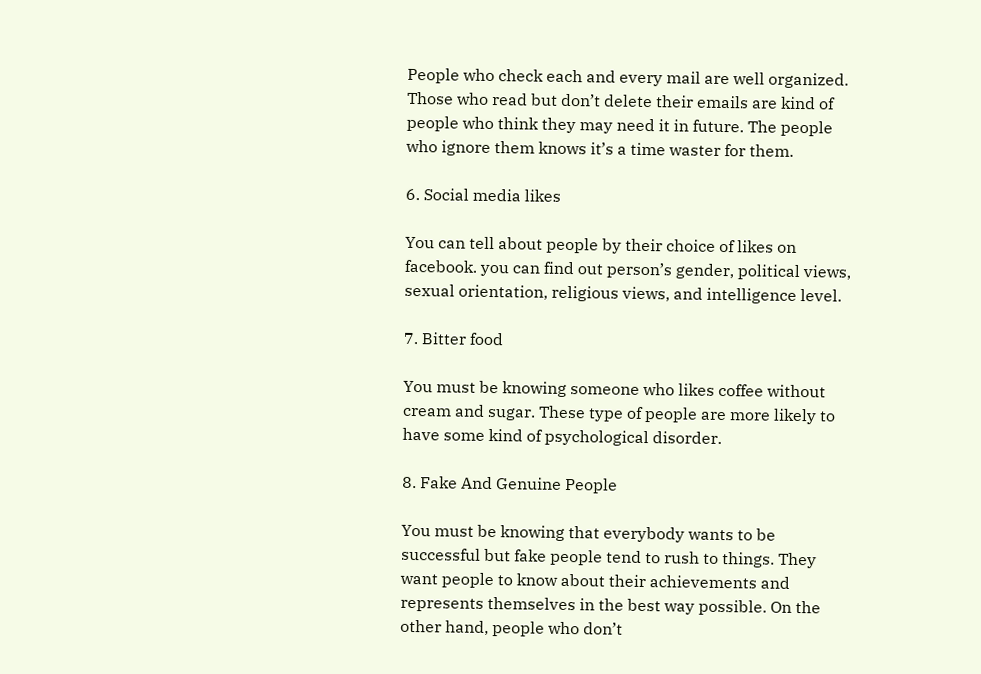People who check each and every mail are well organized. Those who read but don’t delete their emails are kind of people who think they may need it in future. The people who ignore them knows it’s a time waster for them.

6. Social media likes

You can tell about people by their choice of likes on facebook. you can find out person’s gender, political views, sexual orientation, religious views, and intelligence level.

7. Bitter food

You must be knowing someone who likes coffee without cream and sugar. These type of people are more likely to have some kind of psychological disorder.

8. Fake And Genuine People

You must be knowing that everybody wants to be successful but fake people tend to rush to things. They want people to know about their achievements and represents themselves in the best way possible. On the other hand, people who don’t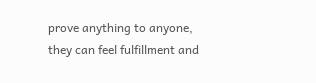prove anything to anyone, they can feel fulfillment and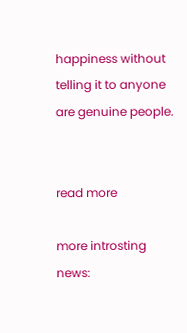happiness without telling it to anyone are genuine people.


read more

more introsting news: